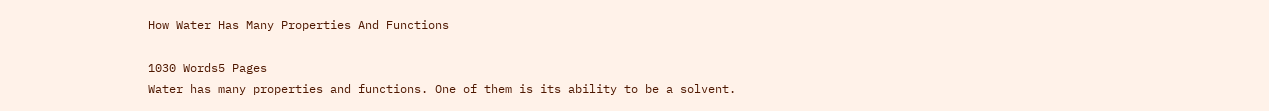How Water Has Many Properties And Functions

1030 Words5 Pages
Water has many properties and functions. One of them is its ability to be a solvent.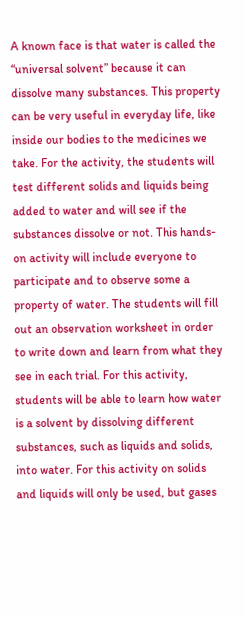A known face is that water is called the “universal solvent” because it can dissolve many substances. This property can be very useful in everyday life, like inside our bodies to the medicines we take. For the activity, the students will test different solids and liquids being added to water and will see if the substances dissolve or not. This hands-on activity will include everyone to participate and to observe some a property of water. The students will fill out an observation worksheet in order to write down and learn from what they see in each trial. For this activity, students will be able to learn how water is a solvent by dissolving different substances, such as liquids and solids, into water. For this activity on solids and liquids will only be used, but gases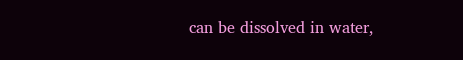can be dissolved in water,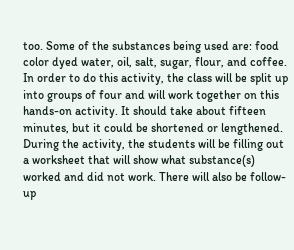too. Some of the substances being used are: food color dyed water, oil, salt, sugar, flour, and coffee. In order to do this activity, the class will be split up into groups of four and will work together on this hands-on activity. It should take about fifteen minutes, but it could be shortened or lengthened. During the activity, the students will be filling out a worksheet that will show what substance(s) worked and did not work. There will also be follow-up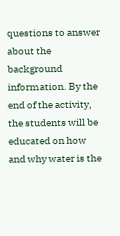questions to answer about the background information. By the end of the activity, the students will be educated on how and why water is the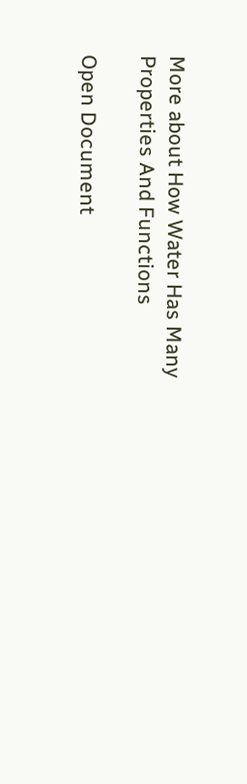More about How Water Has Many Properties And Functions

Open Document